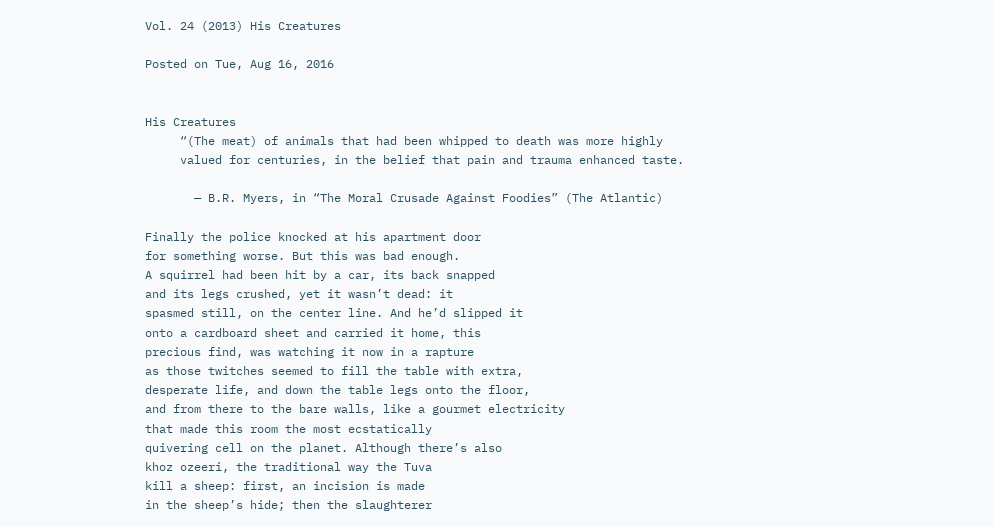Vol. 24 (2013) His Creatures

Posted on Tue, Aug 16, 2016


His Creatures
     “(The meat) of animals that had been whipped to death was more highly
     valued for centuries, in the belief that pain and trauma enhanced taste.

       — B.R. Myers, in “The Moral Crusade Against Foodies” (The Atlantic)

Finally the police knocked at his apartment door
for something worse. But this was bad enough.
A squirrel had been hit by a car, its back snapped
and its legs crushed, yet it wasn’t dead: it
spasmed still, on the center line. And he’d slipped it
onto a cardboard sheet and carried it home, this
precious find, was watching it now in a rapture
as those twitches seemed to fill the table with extra,
desperate life, and down the table legs onto the floor,
and from there to the bare walls, like a gourmet electricity
that made this room the most ecstatically
quivering cell on the planet. Although there’s also
khoz ozeeri, the traditional way the Tuva
kill a sheep: first, an incision is made
in the sheep’s hide; then the slaughterer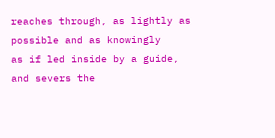reaches through, as lightly as possible and as knowingly
as if led inside by a guide, and severs the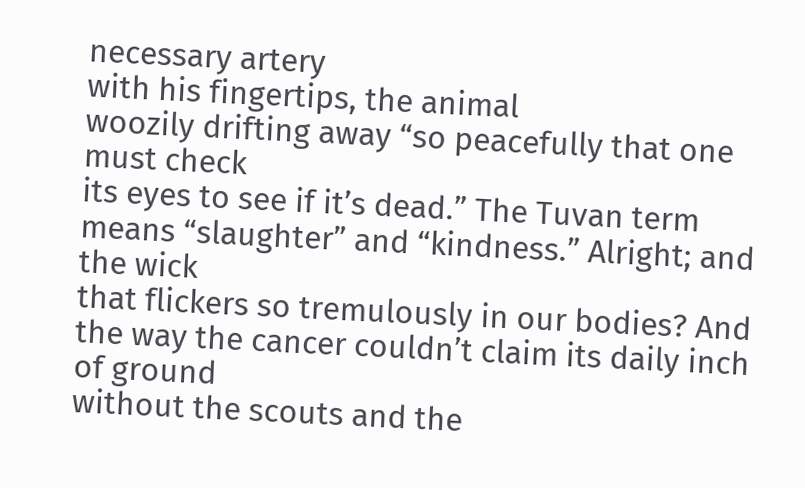necessary artery
with his fingertips, the animal
woozily drifting away “so peacefully that one must check
its eyes to see if it’s dead.” The Tuvan term
means “slaughter” and “kindness.” Alright; and the wick
that flickers so tremulously in our bodies? And
the way the cancer couldn’t claim its daily inch of ground
without the scouts and the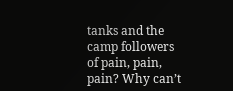tanks and the camp followers
of pain, pain, pain? Why can’t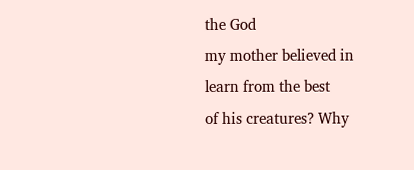the God
my mother believed in learn from the best
of his creatures? Why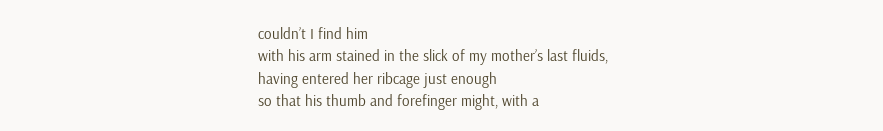couldn’t I find him
with his arm stained in the slick of my mother’s last fluids,
having entered her ribcage just enough
so that his thumb and forefinger might, with a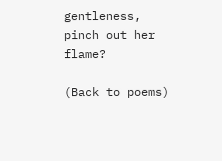gentleness,
pinch out her flame?

(Back to poems)